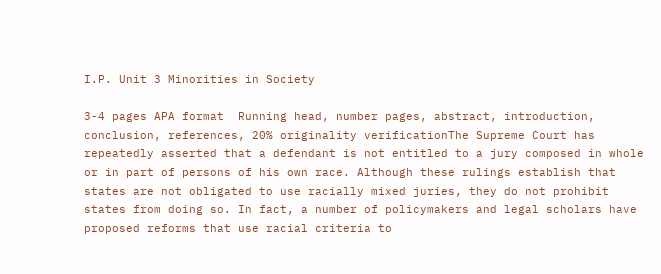I.P. Unit 3 Minorities in Society

3-4 pages APA format  Running head, number pages, abstract, introduction, conclusion, references, 20% originality verificationThe Supreme Court has repeatedly asserted that a defendant is not entitled to a jury composed in whole or in part of persons of his own race. Although these rulings establish that states are not obligated to use racially mixed juries, they do not prohibit states from doing so. In fact, a number of policymakers and legal scholars have proposed reforms that use racial criteria to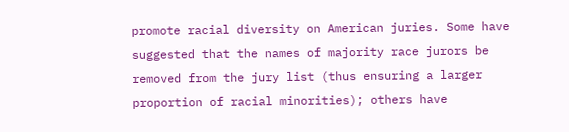promote racial diversity on American juries. Some have suggested that the names of majority race jurors be removed from the jury list (thus ensuring a larger proportion of racial minorities); others have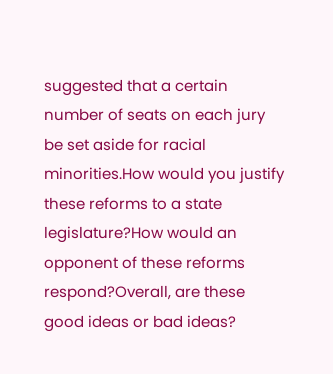suggested that a certain number of seats on each jury be set aside for racial minorities.How would you justify these reforms to a state legislature?How would an opponent of these reforms respond?Overall, are these good ideas or bad ideas?